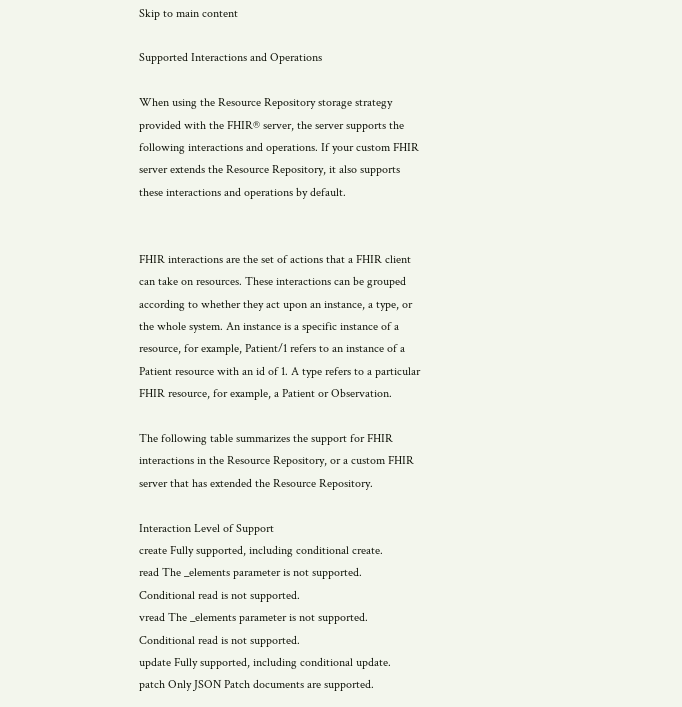Skip to main content

Supported Interactions and Operations

When using the Resource Repository storage strategy provided with the FHIR® server, the server supports the following interactions and operations. If your custom FHIR server extends the Resource Repository, it also supports these interactions and operations by default.


FHIR interactions are the set of actions that a FHIR client can take on resources. These interactions can be grouped according to whether they act upon an instance, a type, or the whole system. An instance is a specific instance of a resource, for example, Patient/1 refers to an instance of a Patient resource with an id of 1. A type refers to a particular FHIR resource, for example, a Patient or Observation.

The following table summarizes the support for FHIR interactions in the Resource Repository, or a custom FHIR server that has extended the Resource Repository.

Interaction Level of Support
create Fully supported, including conditional create.
read The _elements parameter is not supported.
Conditional read is not supported.
vread The _elements parameter is not supported.
Conditional read is not supported.
update Fully supported, including conditional update.
patch Only JSON Patch documents are supported.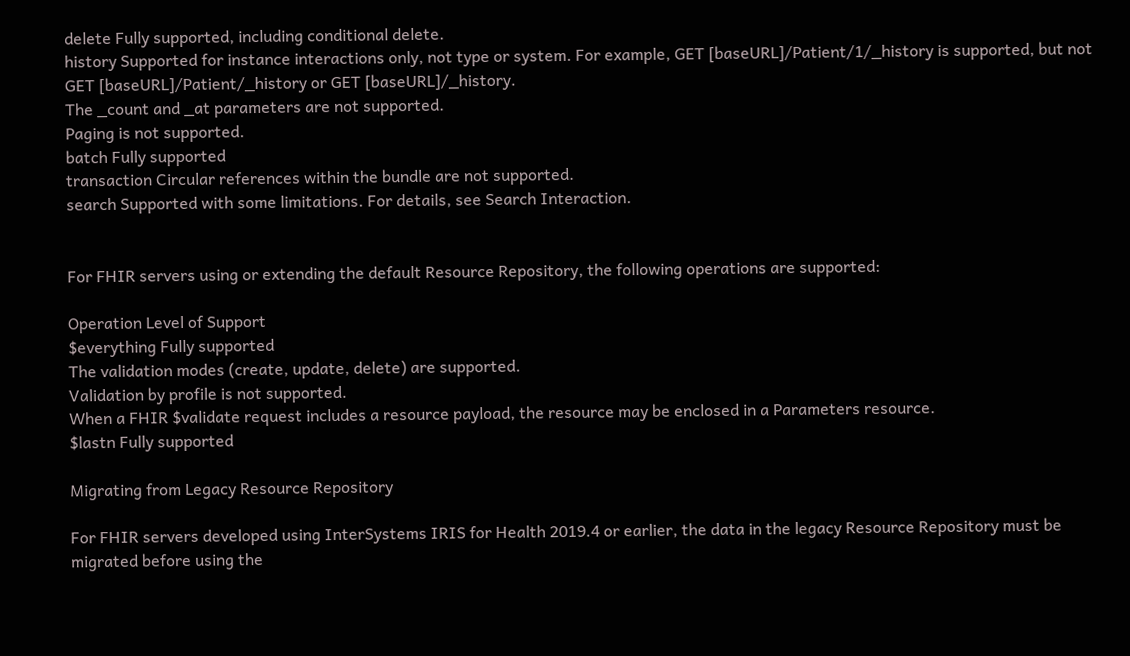delete Fully supported, including conditional delete.
history Supported for instance interactions only, not type or system. For example, GET [baseURL]/Patient/1/_history is supported, but not GET [baseURL]/Patient/_history or GET [baseURL]/_history.
The _count and _at parameters are not supported.
Paging is not supported.
batch Fully supported
transaction Circular references within the bundle are not supported.
search Supported with some limitations. For details, see Search Interaction.


For FHIR servers using or extending the default Resource Repository, the following operations are supported:

Operation Level of Support
$everything Fully supported
The validation modes (create, update, delete) are supported.
Validation by profile is not supported.
When a FHIR $validate request includes a resource payload, the resource may be enclosed in a Parameters resource.
$lastn Fully supported

Migrating from Legacy Resource Repository

For FHIR servers developed using InterSystems IRIS for Health 2019.4 or earlier, the data in the legacy Resource Repository must be migrated before using the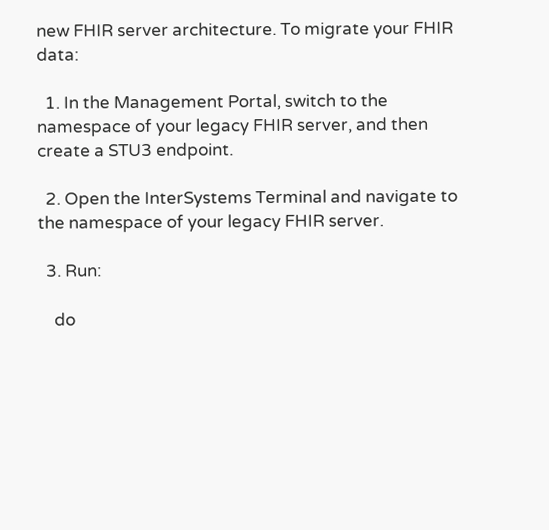new FHIR server architecture. To migrate your FHIR data:

  1. In the Management Portal, switch to the namespace of your legacy FHIR server, and then create a STU3 endpoint.

  2. Open the InterSystems Terminal and navigate to the namespace of your legacy FHIR server.

  3. Run:

    do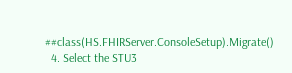##class(HS.FHIRServer.ConsoleSetup).Migrate()
  4. Select the STU3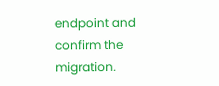endpoint and confirm the migration.